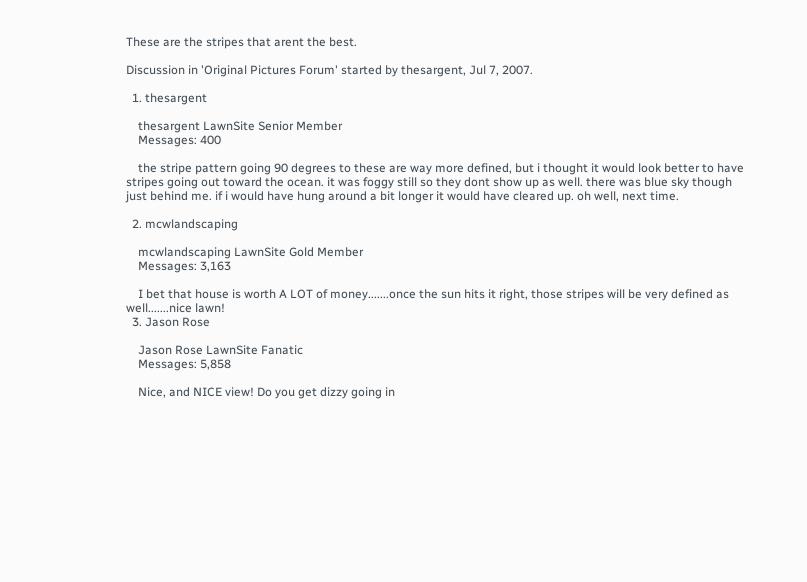These are the stripes that arent the best.

Discussion in 'Original Pictures Forum' started by thesargent, Jul 7, 2007.

  1. thesargent

    thesargent LawnSite Senior Member
    Messages: 400

    the stripe pattern going 90 degrees to these are way more defined, but i thought it would look better to have stripes going out toward the ocean. it was foggy still so they dont show up as well. there was blue sky though just behind me. if i would have hung around a bit longer it would have cleared up. oh well, next time.

  2. mcwlandscaping

    mcwlandscaping LawnSite Gold Member
    Messages: 3,163

    I bet that house is worth A LOT of money.......once the sun hits it right, those stripes will be very defined as well.......nice lawn!
  3. Jason Rose

    Jason Rose LawnSite Fanatic
    Messages: 5,858

    Nice, and NICE view! Do you get dizzy going in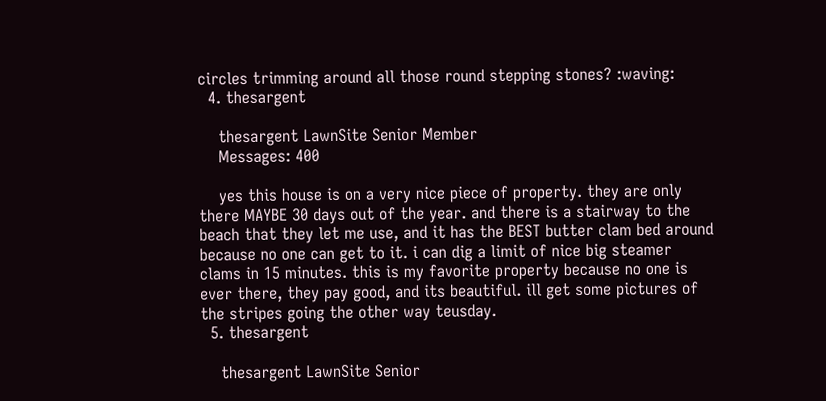circles trimming around all those round stepping stones? :waving:
  4. thesargent

    thesargent LawnSite Senior Member
    Messages: 400

    yes this house is on a very nice piece of property. they are only there MAYBE 30 days out of the year. and there is a stairway to the beach that they let me use, and it has the BEST butter clam bed around because no one can get to it. i can dig a limit of nice big steamer clams in 15 minutes. this is my favorite property because no one is ever there, they pay good, and its beautiful. ill get some pictures of the stripes going the other way teusday.
  5. thesargent

    thesargent LawnSite Senior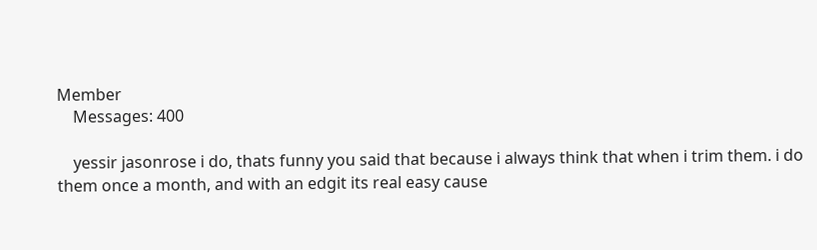Member
    Messages: 400

    yessir jasonrose i do, thats funny you said that because i always think that when i trim them. i do them once a month, and with an edgit its real easy cause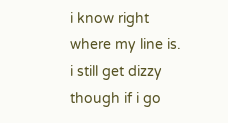i know right where my line is. i still get dizzy though if i go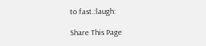to fast.:laugh:

Share This Page